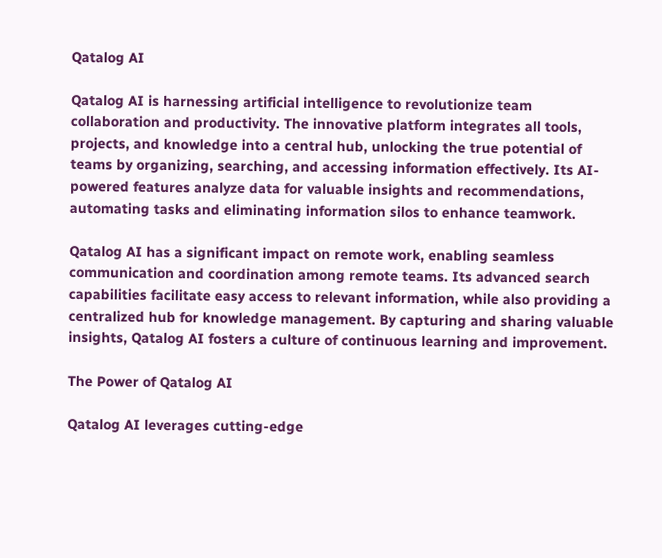Qatalog AI

Qatalog AI is harnessing artificial intelligence to revolutionize team collaboration and productivity. The innovative platform integrates all tools, projects, and knowledge into a central hub, unlocking the true potential of teams by organizing, searching, and accessing information effectively. Its AI-powered features analyze data for valuable insights and recommendations, automating tasks and eliminating information silos to enhance teamwork.

Qatalog AI has a significant impact on remote work, enabling seamless communication and coordination among remote teams. Its advanced search capabilities facilitate easy access to relevant information, while also providing a centralized hub for knowledge management. By capturing and sharing valuable insights, Qatalog AI fosters a culture of continuous learning and improvement.

The Power of Qatalog AI

Qatalog AI leverages cutting-edge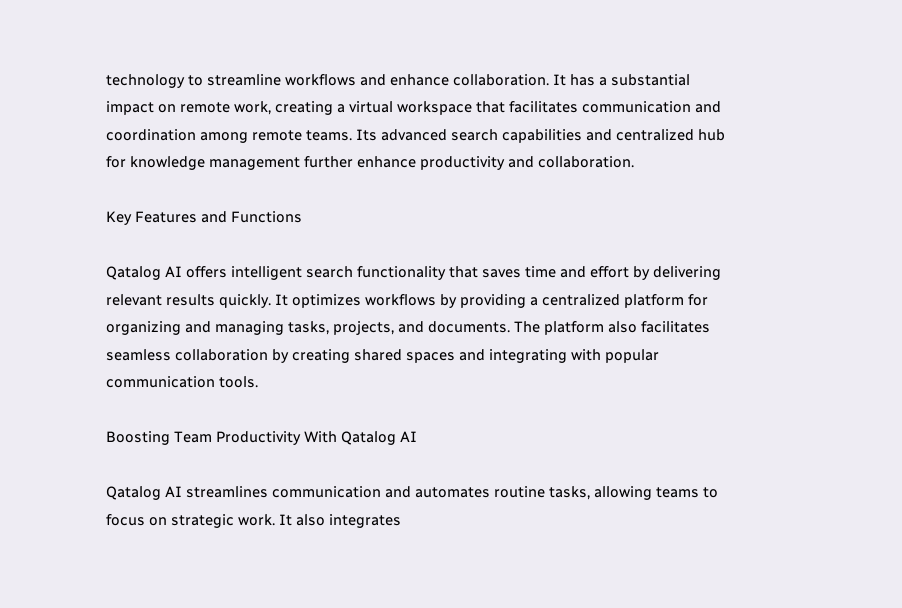technology to streamline workflows and enhance collaboration. It has a substantial impact on remote work, creating a virtual workspace that facilitates communication and coordination among remote teams. Its advanced search capabilities and centralized hub for knowledge management further enhance productivity and collaboration.

Key Features and Functions

Qatalog AI offers intelligent search functionality that saves time and effort by delivering relevant results quickly. It optimizes workflows by providing a centralized platform for organizing and managing tasks, projects, and documents. The platform also facilitates seamless collaboration by creating shared spaces and integrating with popular communication tools.

Boosting Team Productivity With Qatalog AI

Qatalog AI streamlines communication and automates routine tasks, allowing teams to focus on strategic work. It also integrates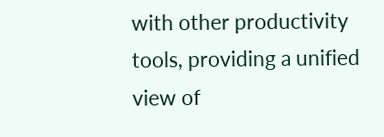with other productivity tools, providing a unified view of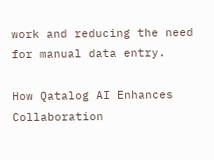work and reducing the need for manual data entry.

How Qatalog AI Enhances Collaboration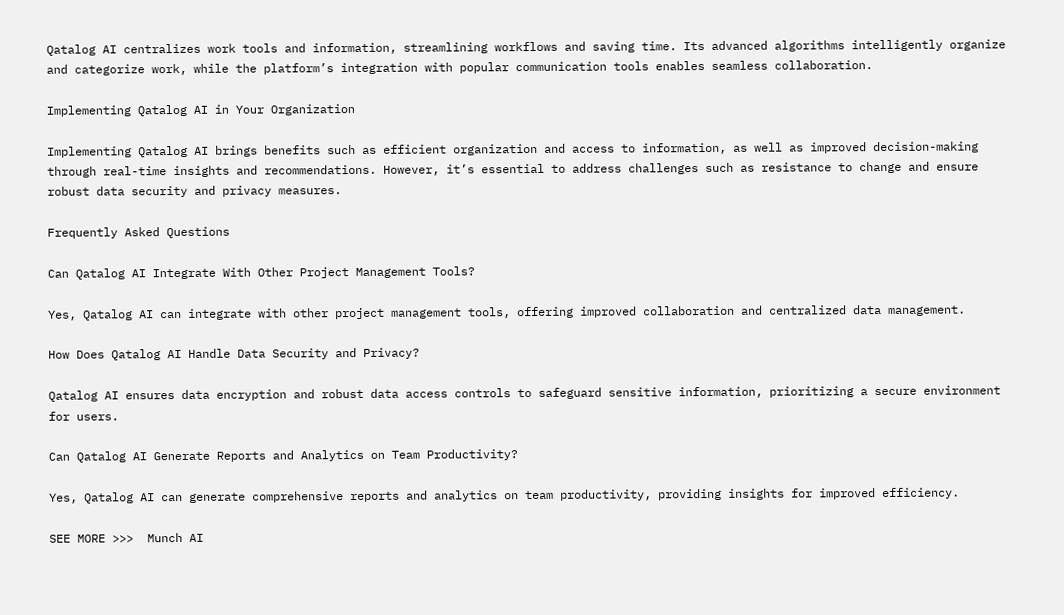Qatalog AI centralizes work tools and information, streamlining workflows and saving time. Its advanced algorithms intelligently organize and categorize work, while the platform’s integration with popular communication tools enables seamless collaboration.

Implementing Qatalog AI in Your Organization

Implementing Qatalog AI brings benefits such as efficient organization and access to information, as well as improved decision-making through real-time insights and recommendations. However, it’s essential to address challenges such as resistance to change and ensure robust data security and privacy measures.

Frequently Asked Questions

Can Qatalog AI Integrate With Other Project Management Tools?

Yes, Qatalog AI can integrate with other project management tools, offering improved collaboration and centralized data management.

How Does Qatalog AI Handle Data Security and Privacy?

Qatalog AI ensures data encryption and robust data access controls to safeguard sensitive information, prioritizing a secure environment for users.

Can Qatalog AI Generate Reports and Analytics on Team Productivity?

Yes, Qatalog AI can generate comprehensive reports and analytics on team productivity, providing insights for improved efficiency.

SEE MORE >>>  Munch AI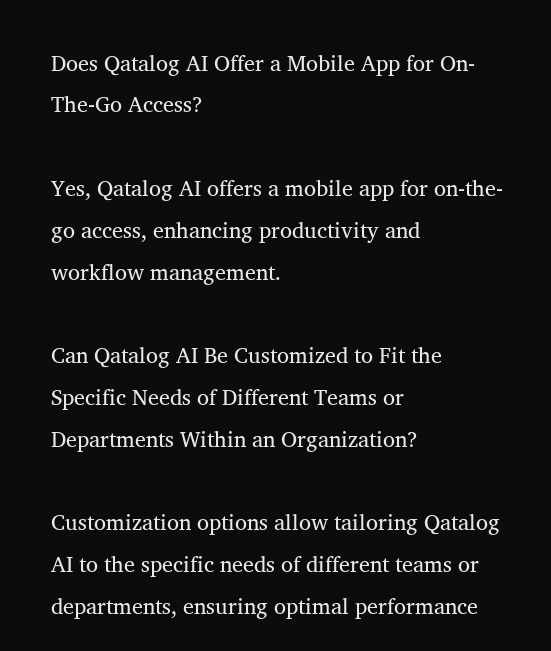Does Qatalog AI Offer a Mobile App for On-The-Go Access?

Yes, Qatalog AI offers a mobile app for on-the-go access, enhancing productivity and workflow management.

Can Qatalog AI Be Customized to Fit the Specific Needs of Different Teams or Departments Within an Organization?

Customization options allow tailoring Qatalog AI to the specific needs of different teams or departments, ensuring optimal performance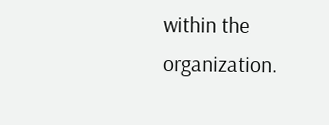within the organization.